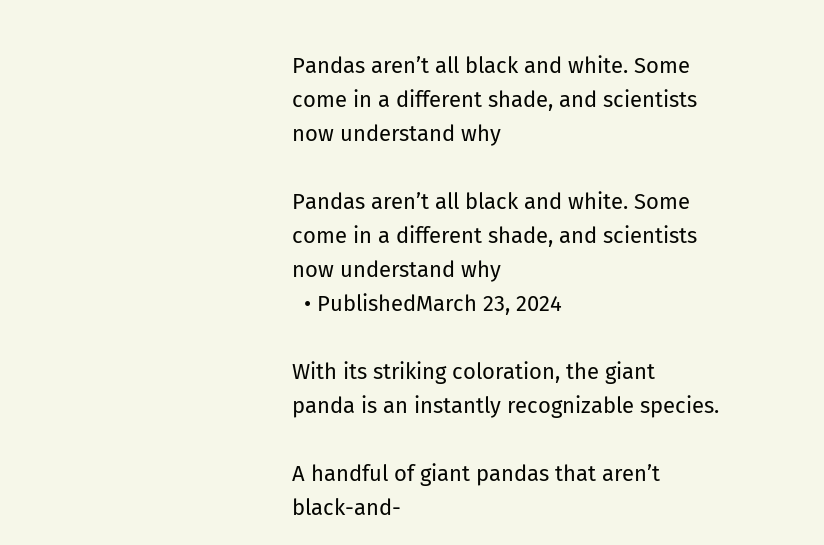Pandas aren’t all black and white. Some come in a different shade, and scientists now understand why

Pandas aren’t all black and white. Some come in a different shade, and scientists now understand why
  • PublishedMarch 23, 2024

With its striking coloration, the giant panda is an instantly recognizable species.

A handful of giant pandas that aren’t black-and-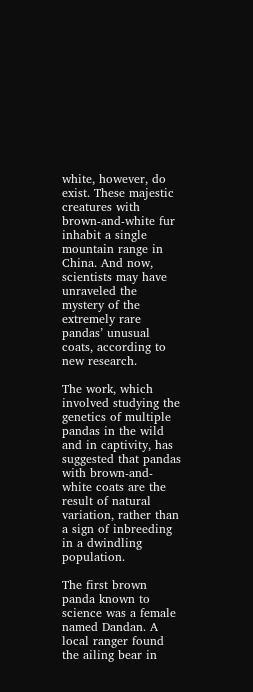white, however, do exist. These majestic creatures with brown-and-white fur inhabit a single mountain range in China. And now, scientists may have unraveled the mystery of the extremely rare pandas’ unusual coats, according to new research.

The work, which involved studying the genetics of multiple pandas in the wild and in captivity, has suggested that pandas with brown-and-white coats are the result of natural variation, rather than a sign of inbreeding in a dwindling population.

The first brown panda known to science was a female named Dandan. A local ranger found the ailing bear in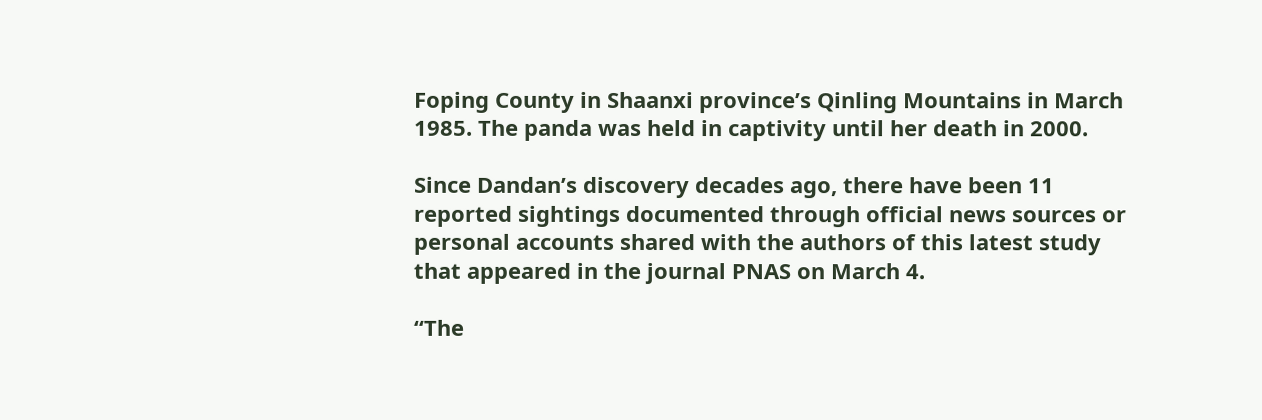Foping County in Shaanxi province’s Qinling Mountains in March 1985. The panda was held in captivity until her death in 2000.

Since Dandan’s discovery decades ago, there have been 11 reported sightings documented through official news sources or personal accounts shared with the authors of this latest study that appeared in the journal PNAS on March 4.

“The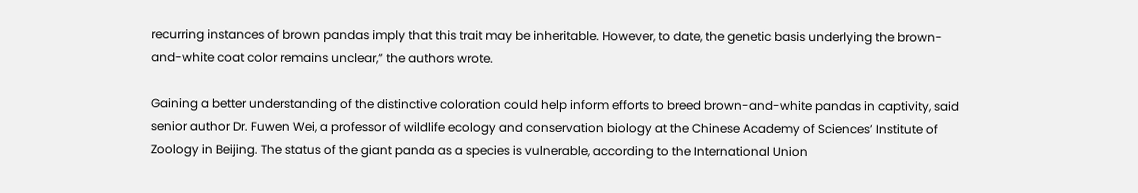recurring instances of brown pandas imply that this trait may be inheritable. However, to date, the genetic basis underlying the brown-and-white coat color remains unclear,” the authors wrote.

Gaining a better understanding of the distinctive coloration could help inform efforts to breed brown-and-white pandas in captivity, said senior author Dr. Fuwen Wei, a professor of wildlife ecology and conservation biology at the Chinese Academy of Sciences’ Institute of Zoology in Beijing. The status of the giant panda as a species is vulnerable, according to the International Union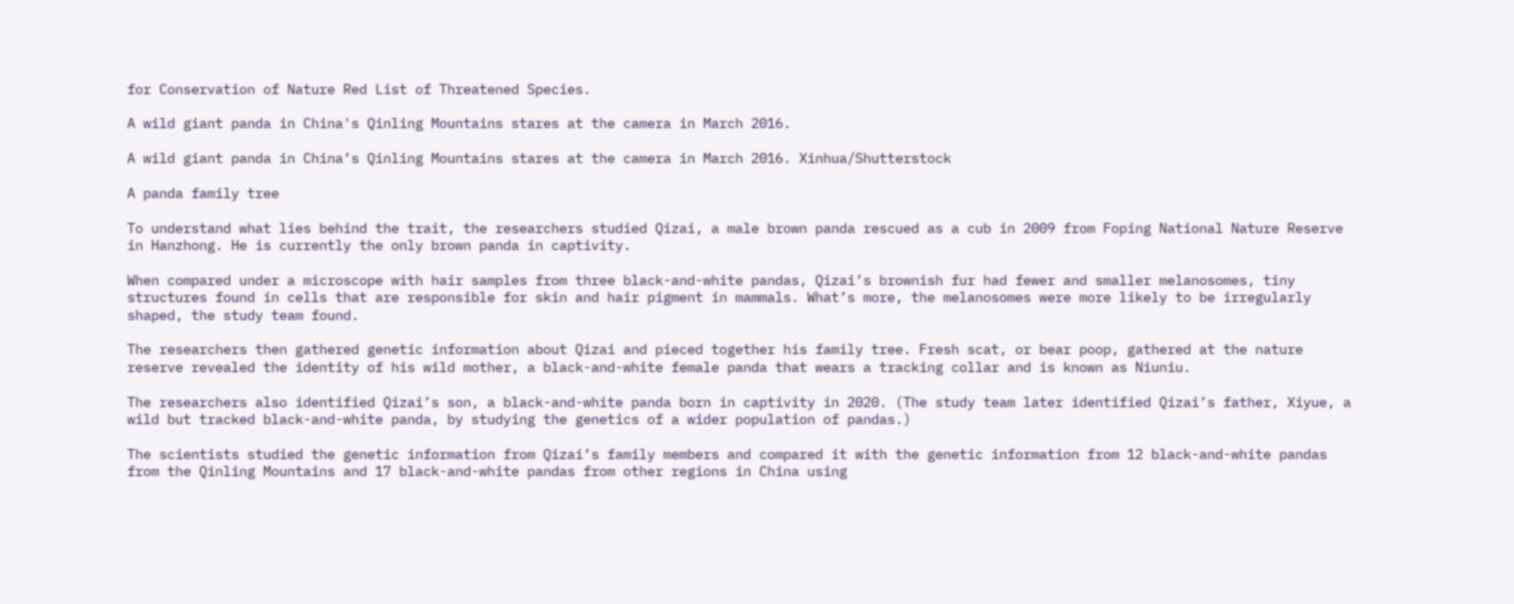for Conservation of Nature Red List of Threatened Species.

A wild giant panda in China's Qinling Mountains stares at the camera in March 2016.

A wild giant panda in China’s Qinling Mountains stares at the camera in March 2016. Xinhua/Shutterstock

A panda family tree

To understand what lies behind the trait, the researchers studied Qizai, a male brown panda rescued as a cub in 2009 from Foping National Nature Reserve in Hanzhong. He is currently the only brown panda in captivity.

When compared under a microscope with hair samples from three black-and-white pandas, Qizai’s brownish fur had fewer and smaller melanosomes, tiny structures found in cells that are responsible for skin and hair pigment in mammals. What’s more, the melanosomes were more likely to be irregularly shaped, the study team found.

The researchers then gathered genetic information about Qizai and pieced together his family tree. Fresh scat, or bear poop, gathered at the nature reserve revealed the identity of his wild mother, a black-and-white female panda that wears a tracking collar and is known as Niuniu.

The researchers also identified Qizai’s son, a black-and-white panda born in captivity in 2020. (The study team later identified Qizai’s father, Xiyue, a wild but tracked black-and-white panda, by studying the genetics of a wider population of pandas.)

The scientists studied the genetic information from Qizai’s family members and compared it with the genetic information from 12 black-and-white pandas from the Qinling Mountains and 17 black-and-white pandas from other regions in China using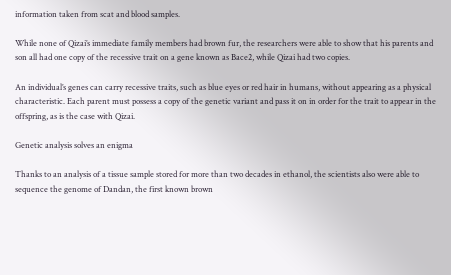information taken from scat and blood samples.

While none of Qizai’s immediate family members had brown fur, the researchers were able to show that his parents and son all had one copy of the recessive trait on a gene known as Bace2, while Qizai had two copies.

An individual’s genes can carry recessive traits, such as blue eyes or red hair in humans, without appearing as a physical characteristic. Each parent must possess a copy of the genetic variant and pass it on in order for the trait to appear in the offspring, as is the case with Qizai.

Genetic analysis solves an enigma

Thanks to an analysis of a tissue sample stored for more than two decades in ethanol, the scientists also were able to sequence the genome of Dandan, the first known brown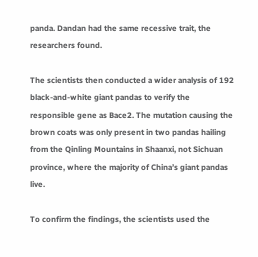panda. Dandan had the same recessive trait, the researchers found.

The scientists then conducted a wider analysis of 192 black-and-white giant pandas to verify the responsible gene as Bace2. The mutation causing the brown coats was only present in two pandas hailing from the Qinling Mountains in Shaanxi, not Sichuan province, where the majority of China’s giant pandas live.

To confirm the findings, the scientists used the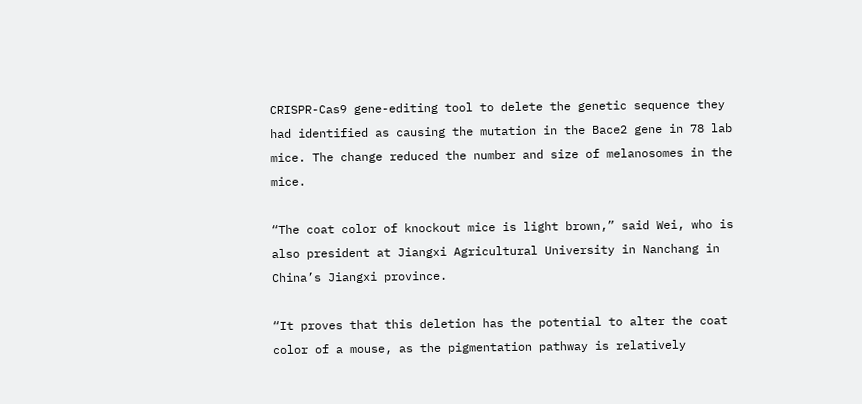CRISPR-Cas9 gene-editing tool to delete the genetic sequence they had identified as causing the mutation in the Bace2 gene in 78 lab mice. The change reduced the number and size of melanosomes in the mice.

“The coat color of knockout mice is light brown,” said Wei, who is also president at Jiangxi Agricultural University in Nanchang in China’s Jiangxi province.

“It proves that this deletion has the potential to alter the coat color of a mouse, as the pigmentation pathway is relatively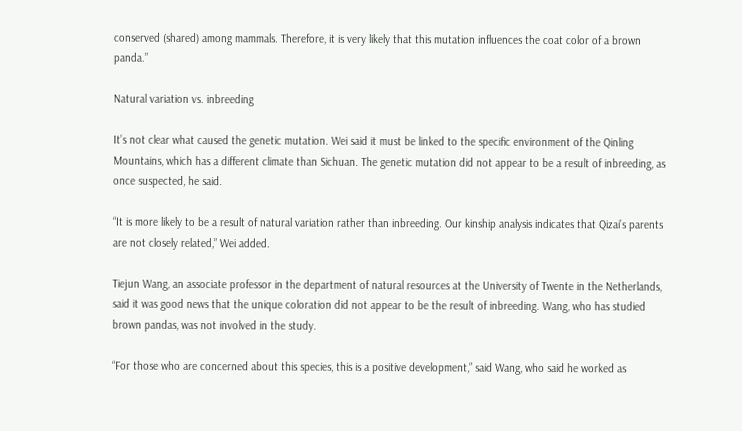conserved (shared) among mammals. Therefore, it is very likely that this mutation influences the coat color of a brown panda.”

Natural variation vs. inbreeding

It’s not clear what caused the genetic mutation. Wei said it must be linked to the specific environment of the Qinling Mountains, which has a different climate than Sichuan. The genetic mutation did not appear to be a result of inbreeding, as once suspected, he said.

“It is more likely to be a result of natural variation rather than inbreeding. Our kinship analysis indicates that Qizai’s parents are not closely related,” Wei added.

Tiejun Wang, an associate professor in the department of natural resources at the University of Twente in the Netherlands, said it was good news that the unique coloration did not appear to be the result of inbreeding. Wang, who has studied brown pandas, was not involved in the study.

“For those who are concerned about this species, this is a positive development,” said Wang, who said he worked as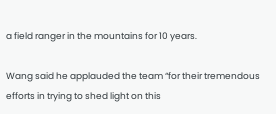a field ranger in the mountains for 10 years.

Wang said he applauded the team “for their tremendous efforts in trying to shed light on this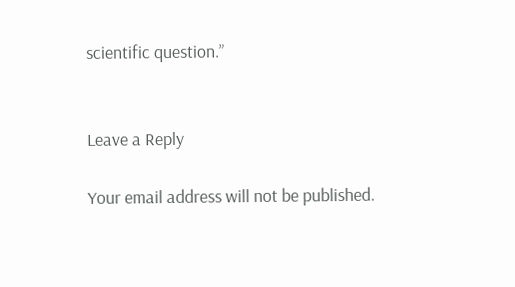scientific question.”


Leave a Reply

Your email address will not be published.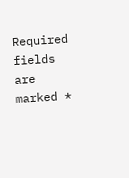Required fields are marked *